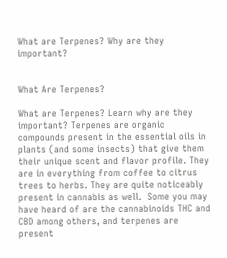What are Terpenes? Why are they important?


What Are Terpenes?

What are Terpenes? Learn why are they important? Terpenes are organic compounds present in the essential oils in plants (and some insects) that give them their unique scent and flavor profile. They are in everything from coffee to citrus trees to herbs. They are quite noticeably present in cannabis as well.  Some you may have heard of are the cannabinoids THC and CBD among others, and terpenes are present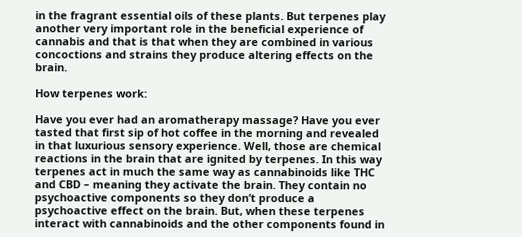in the fragrant essential oils of these plants. But terpenes play another very important role in the beneficial experience of cannabis and that is that when they are combined in various concoctions and strains they produce altering effects on the brain.

How terpenes work:

Have you ever had an aromatherapy massage? Have you ever tasted that first sip of hot coffee in the morning and revealed in that luxurious sensory experience. Well, those are chemical reactions in the brain that are ignited by terpenes. In this way terpenes act in much the same way as cannabinoids like THC and CBD – meaning they activate the brain. They contain no psychoactive components so they don’t produce a psychoactive effect on the brain. But, when these terpenes interact with cannabinoids and the other components found in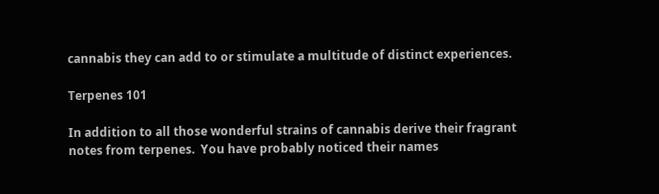cannabis they can add to or stimulate a multitude of distinct experiences.

Terpenes 101

In addition to all those wonderful strains of cannabis derive their fragrant notes from terpenes.  You have probably noticed their names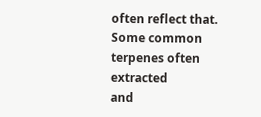often reflect that. Some common terpenes often extracted
and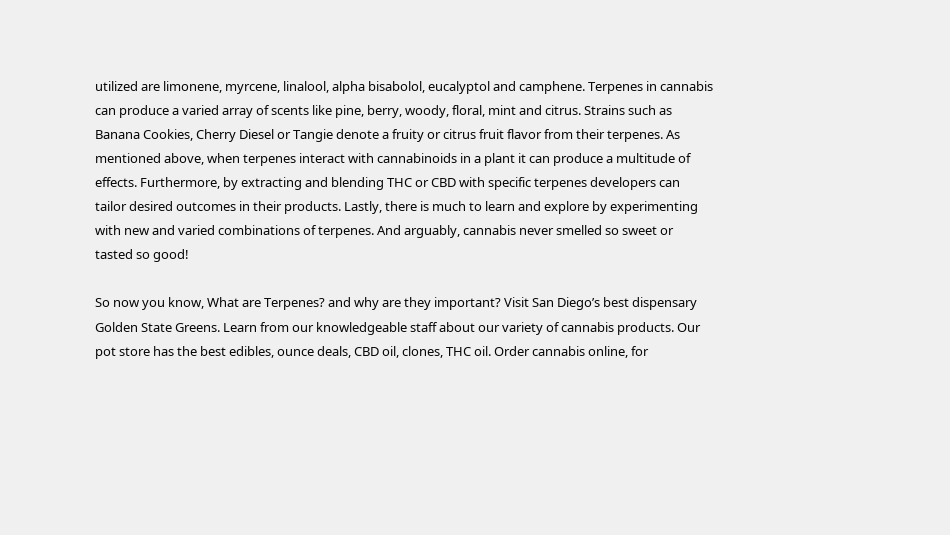utilized are limonene, myrcene, linalool, alpha bisabolol, eucalyptol and camphene. Terpenes in cannabis can produce a varied array of scents like pine, berry, woody, floral, mint and citrus. Strains such as Banana Cookies, Cherry Diesel or Tangie denote a fruity or citrus fruit flavor from their terpenes. As mentioned above, when terpenes interact with cannabinoids in a plant it can produce a multitude of effects. Furthermore, by extracting and blending THC or CBD with specific terpenes developers can tailor desired outcomes in their products. Lastly, there is much to learn and explore by experimenting with new and varied combinations of terpenes. And arguably, cannabis never smelled so sweet or tasted so good!

So now you know, What are Terpenes? and why are they important? Visit San Diego’s best dispensary Golden State Greens. Learn from our knowledgeable staff about our variety of cannabis products. Our pot store has the best edibles, ounce deals, CBD oil, clones, THC oil. Order cannabis online, for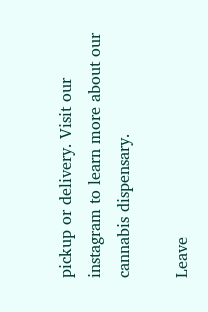pickup or delivery. Visit our instagram to learn more about our cannabis dispensary.

Leave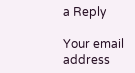a Reply

Your email address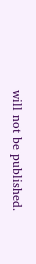will not be published.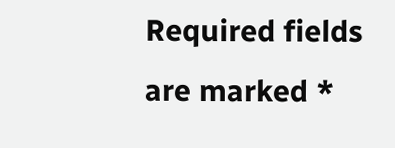Required fields are marked *